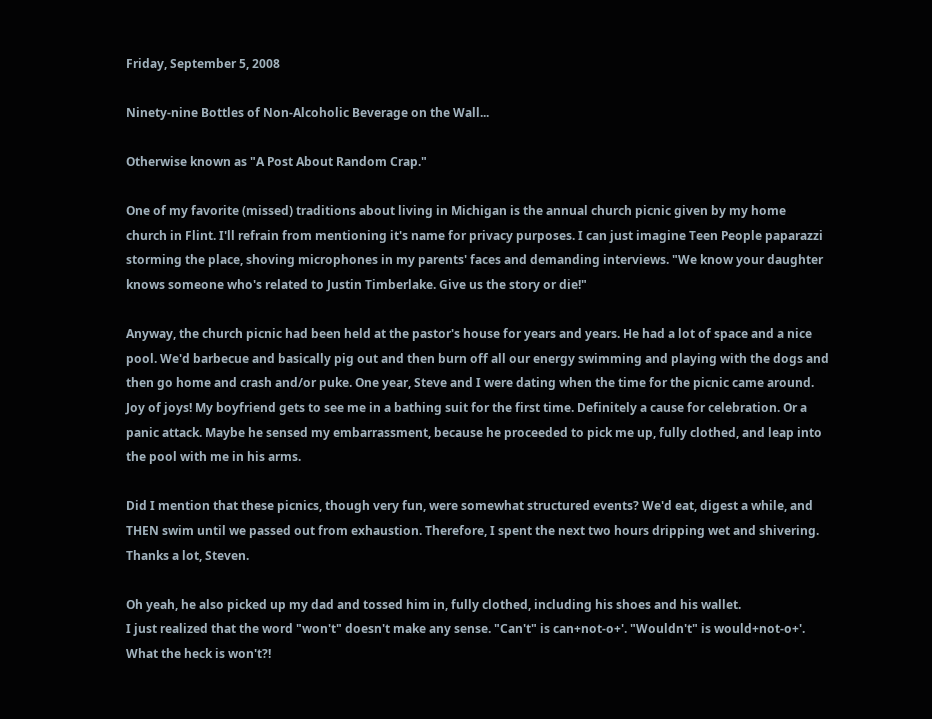Friday, September 5, 2008

Ninety-nine Bottles of Non-Alcoholic Beverage on the Wall...

Otherwise known as "A Post About Random Crap."

One of my favorite (missed) traditions about living in Michigan is the annual church picnic given by my home church in Flint. I'll refrain from mentioning it's name for privacy purposes. I can just imagine Teen People paparazzi storming the place, shoving microphones in my parents' faces and demanding interviews. "We know your daughter knows someone who's related to Justin Timberlake. Give us the story or die!"

Anyway, the church picnic had been held at the pastor's house for years and years. He had a lot of space and a nice pool. We'd barbecue and basically pig out and then burn off all our energy swimming and playing with the dogs and then go home and crash and/or puke. One year, Steve and I were dating when the time for the picnic came around. Joy of joys! My boyfriend gets to see me in a bathing suit for the first time. Definitely a cause for celebration. Or a panic attack. Maybe he sensed my embarrassment, because he proceeded to pick me up, fully clothed, and leap into the pool with me in his arms.

Did I mention that these picnics, though very fun, were somewhat structured events? We'd eat, digest a while, and THEN swim until we passed out from exhaustion. Therefore, I spent the next two hours dripping wet and shivering. Thanks a lot, Steven.

Oh yeah, he also picked up my dad and tossed him in, fully clothed, including his shoes and his wallet.
I just realized that the word "won't" doesn't make any sense. "Can't" is can+not-o+'. "Wouldn't" is would+not-o+'. What the heck is won't?!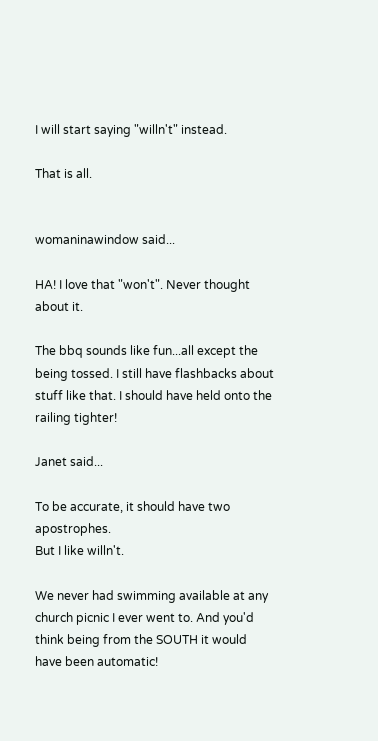I will start saying "willn't" instead.

That is all.


womaninawindow said...

HA! I love that "won't". Never thought about it.

The bbq sounds like fun...all except the being tossed. I still have flashbacks about stuff like that. I should have held onto the railing tighter!

Janet said...

To be accurate, it should have two apostrophes.
But I like willn't.

We never had swimming available at any church picnic I ever went to. And you'd think being from the SOUTH it would have been automatic!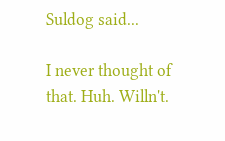Suldog said...

I never thought of that. Huh. Willn't.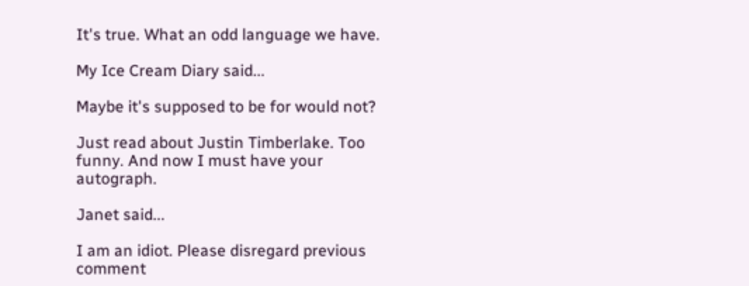It's true. What an odd language we have.

My Ice Cream Diary said...

Maybe it's supposed to be for would not?

Just read about Justin Timberlake. Too funny. And now I must have your autograph.

Janet said...

I am an idiot. Please disregard previous comment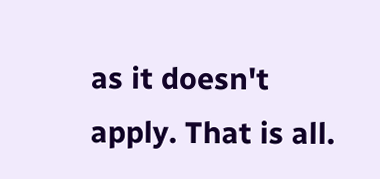as it doesn't apply. That is all.